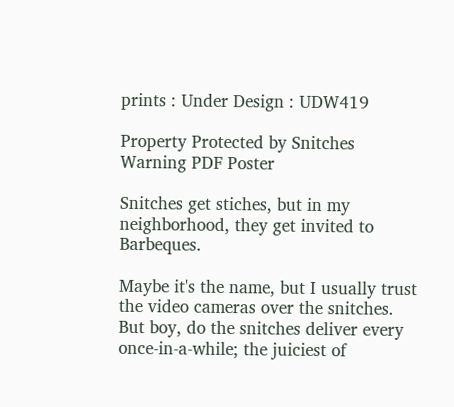prints : Under Design : UDW419

Property Protected by Snitches Warning PDF Poster

Snitches get stiches, but in my neighborhood, they get invited to Barbeques.

Maybe it's the name, but I usually trust the video cameras over the snitches. But boy, do the snitches deliver every once-in-a-while; the juiciest of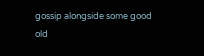gossip alongside some good old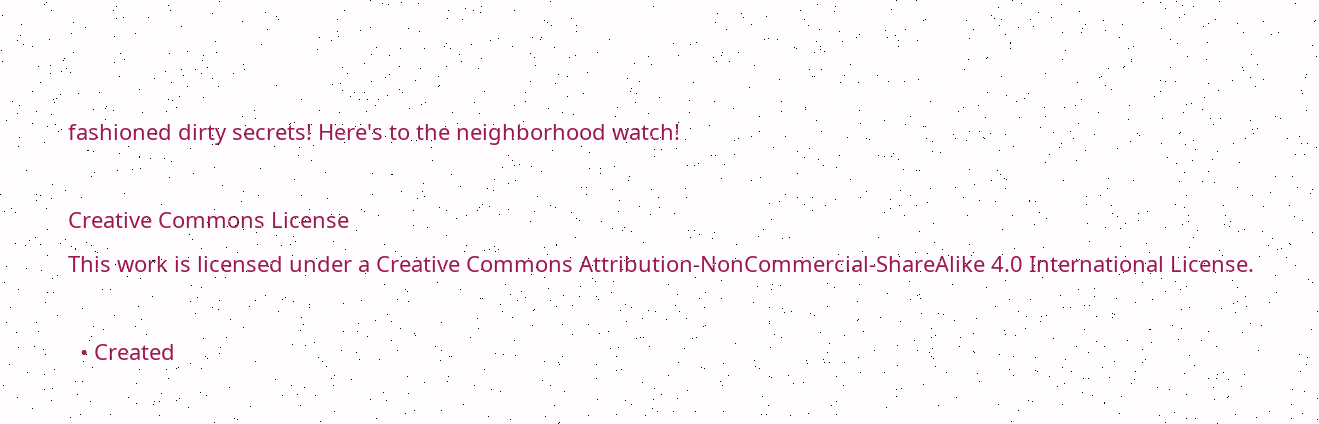fashioned dirty secrets! Here's to the neighborhood watch!

Creative Commons License
This work is licensed under a Creative Commons Attribution-NonCommercial-ShareAlike 4.0 International License.

  • Created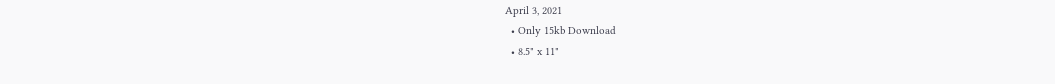April 3, 2021
  • Only 15kb Download
  • 8.5" x 11"